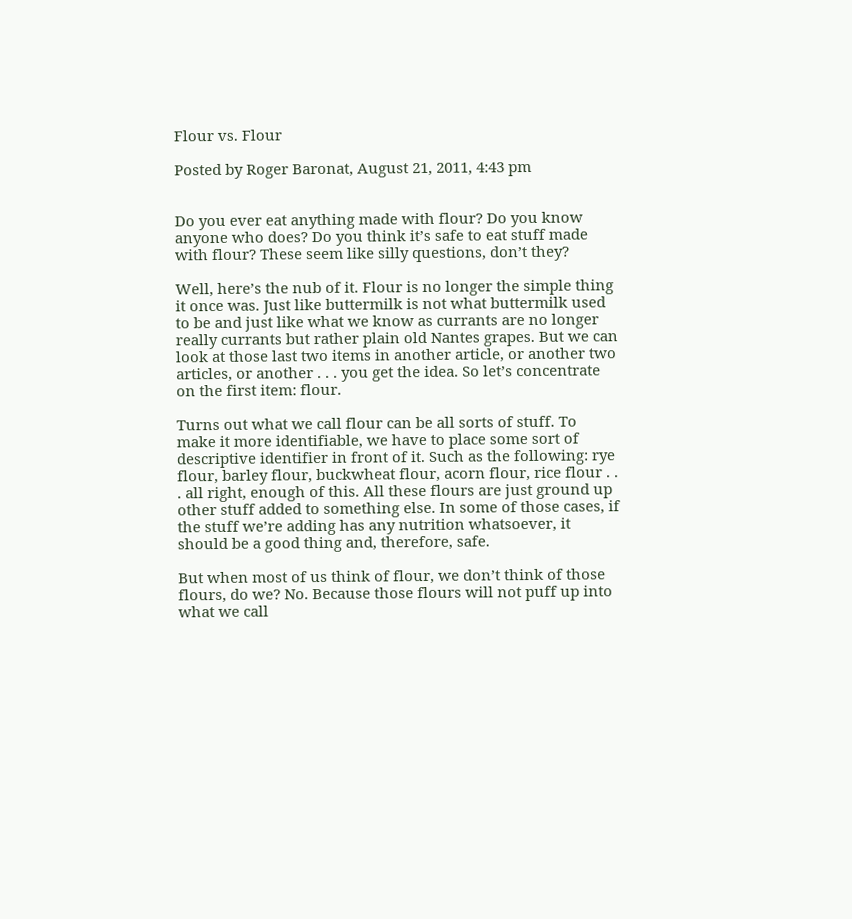Flour vs. Flour

Posted by Roger Baronat, August 21, 2011, 4:43 pm


Do you ever eat anything made with flour? Do you know anyone who does? Do you think it’s safe to eat stuff made with flour? These seem like silly questions, don’t they?

Well, here’s the nub of it. Flour is no longer the simple thing it once was. Just like buttermilk is not what buttermilk used to be and just like what we know as currants are no longer really currants but rather plain old Nantes grapes. But we can look at those last two items in another article, or another two articles, or another . . . you get the idea. So let’s concentrate on the first item: flour.

Turns out what we call flour can be all sorts of stuff. To make it more identifiable, we have to place some sort of descriptive identifier in front of it. Such as the following: rye flour, barley flour, buckwheat flour, acorn flour, rice flour . . . all right, enough of this. All these flours are just ground up other stuff added to something else. In some of those cases, if the stuff we’re adding has any nutrition whatsoever, it should be a good thing and, therefore, safe.

But when most of us think of flour, we don’t think of those flours, do we? No. Because those flours will not puff up into what we call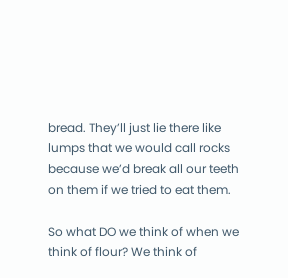bread. They’ll just lie there like lumps that we would call rocks because we’d break all our teeth on them if we tried to eat them.

So what DO we think of when we think of flour? We think of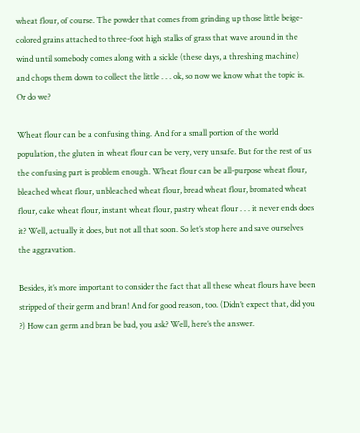wheat flour, of course. The powder that comes from grinding up those little beige-colored grains attached to three-foot high stalks of grass that wave around in the wind until somebody comes along with a sickle (these days, a threshing machine) and chops them down to collect the little . . . ok, so now we know what the topic is. Or do we?

Wheat flour can be a confusing thing. And for a small portion of the world population, the gluten in wheat flour can be very, very unsafe. But for the rest of us the confusing part is problem enough. Wheat flour can be all-purpose wheat flour, bleached wheat flour, unbleached wheat flour, bread wheat flour, bromated wheat flour, cake wheat flour, instant wheat flour, pastry wheat flour . . . it never ends does it? Well, actually it does, but not all that soon. So let’s stop here and save ourselves the aggravation.

Besides, it’s more important to consider the fact that all these wheat flours have been stripped of their germ and bran! And for good reason, too. (Didn’t expect that, did you ?) How can germ and bran be bad, you ask? Well, here’s the answer.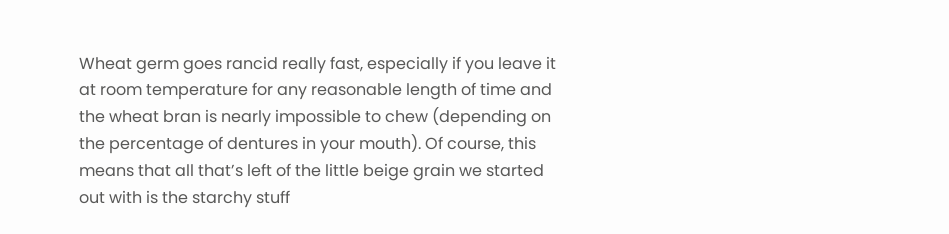Wheat germ goes rancid really fast, especially if you leave it at room temperature for any reasonable length of time and the wheat bran is nearly impossible to chew (depending on the percentage of dentures in your mouth). Of course, this means that all that’s left of the little beige grain we started out with is the starchy stuff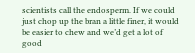scientists call the endosperm. If we could just chop up the bran a little finer, it would be easier to chew and we’d get a lot of good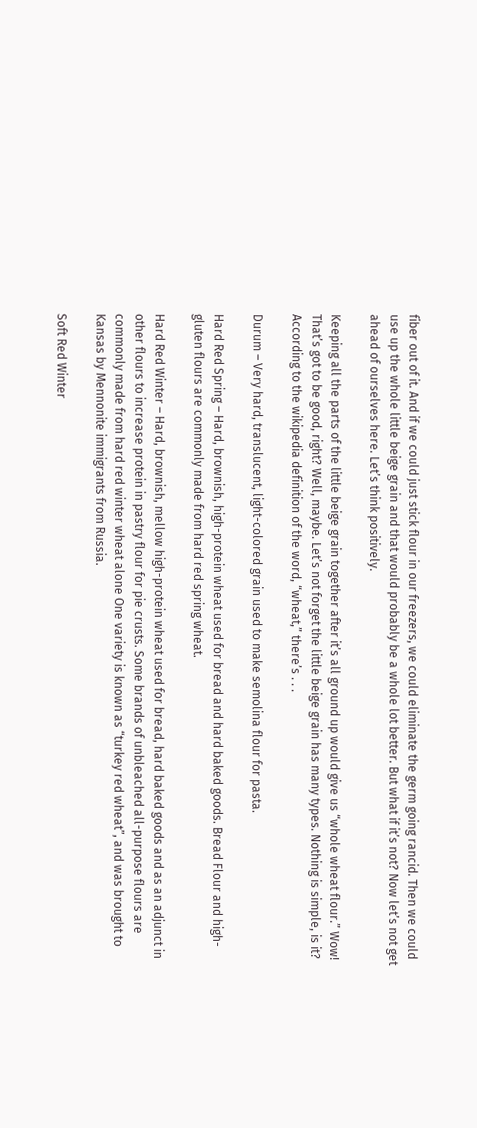fiber out of it. And if we could just stick flour in our freezers, we could eliminate the germ going rancid. Then we could use up the whole little beige grain and that would probably be a whole lot better. But what if it’s not? Now let’s not get ahead of ourselves here. Let’s think positively.

Keeping all the parts of the little beige grain together after it’s all ground up would give us “whole wheat flour.” Wow! That’s got to be good, right? Well, maybe. Let’s not forget the little beige grain has many types. Nothing is simple, is it? According to the wikipedia definition of the word, “wheat,” there’s . . .

Durum – Very hard, translucent, light-colored grain used to make semolina flour for pasta.

Hard Red Spring – Hard, brownish, high-protein wheat used for bread and hard baked goods. Bread Flour and high-gluten flours are commonly made from hard red spring wheat.

Hard Red Winter – Hard, brownish, mellow high-protein wheat used for bread, hard baked goods and as an adjunct in other flours to increase protein in pastry flour for pie crusts. Some brands of unbleached all-purpose flours are commonly made from hard red winter wheat alone One variety is known as “turkey red wheat”, and was brought to Kansas by Mennonite immigrants from Russia.

Soft Red Winter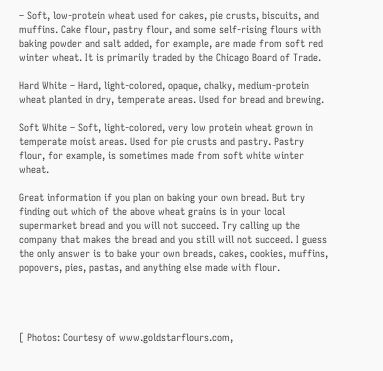– Soft, low-protein wheat used for cakes, pie crusts, biscuits, and muffins. Cake flour, pastry flour, and some self-rising flours with baking powder and salt added, for example, are made from soft red winter wheat. It is primarily traded by the Chicago Board of Trade.

Hard White – Hard, light-colored, opaque, chalky, medium-protein wheat planted in dry, temperate areas. Used for bread and brewing.

Soft White – Soft, light-colored, very low protein wheat grown in temperate moist areas. Used for pie crusts and pastry. Pastry flour, for example, is sometimes made from soft white winter wheat.

Great information if you plan on baking your own bread. But try finding out which of the above wheat grains is in your local supermarket bread and you will not succeed. Try calling up the company that makes the bread and you still will not succeed. I guess the only answer is to bake your own breads, cakes, cookies, muffins, popovers, pies, pastas, and anything else made with flour.




[ Photos: Courtesy of www.goldstarflours.com,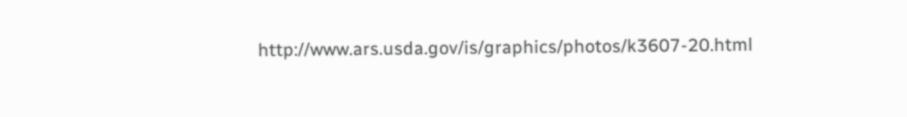http://www.ars.usda.gov/is/graphics/photos/k3607-20.html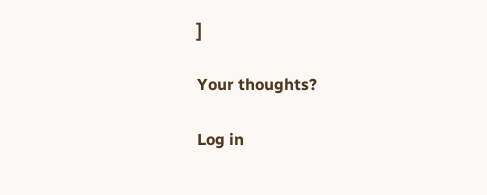]

Your thoughts?

Log in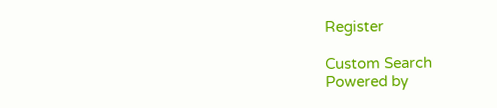Register

Custom Search
Powered by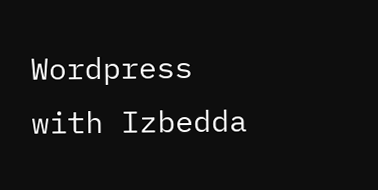Wordpress with Izbedda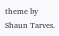theme by Shaun Tarves.